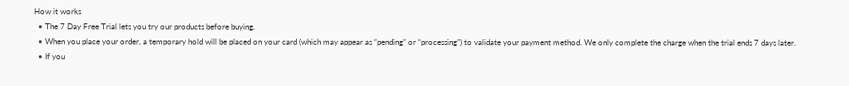How it works
  • The 7 Day Free Trial lets you try our products before buying.
  • When you place your order, a temporary hold will be placed on your card (which may appear as “pending” or “processing”) to validate your payment method. We only complete the charge when the trial ends 7 days later.
  • If you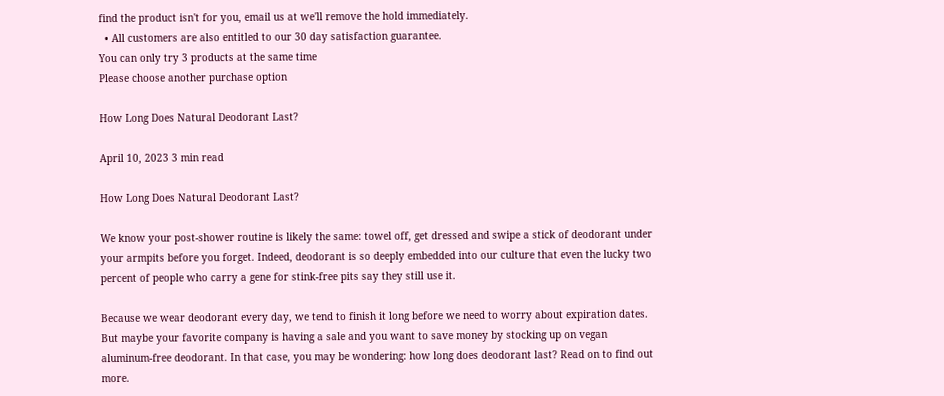find the product isn't for you, email us at we'll remove the hold immediately.
  • All customers are also entitled to our 30 day satisfaction guarantee.
You can only try 3 products at the same time
Please choose another purchase option

How Long Does Natural Deodorant Last?

April 10, 2023 3 min read

How Long Does Natural Deodorant Last?

We know your post-shower routine is likely the same: towel off, get dressed and swipe a stick of deodorant under your armpits before you forget. Indeed, deodorant is so deeply embedded into our culture that even the lucky two percent of people who carry a gene for stink-free pits say they still use it.

Because we wear deodorant every day, we tend to finish it long before we need to worry about expiration dates. But maybe your favorite company is having a sale and you want to save money by stocking up on vegan aluminum-free deodorant. In that case, you may be wondering: how long does deodorant last? Read on to find out more.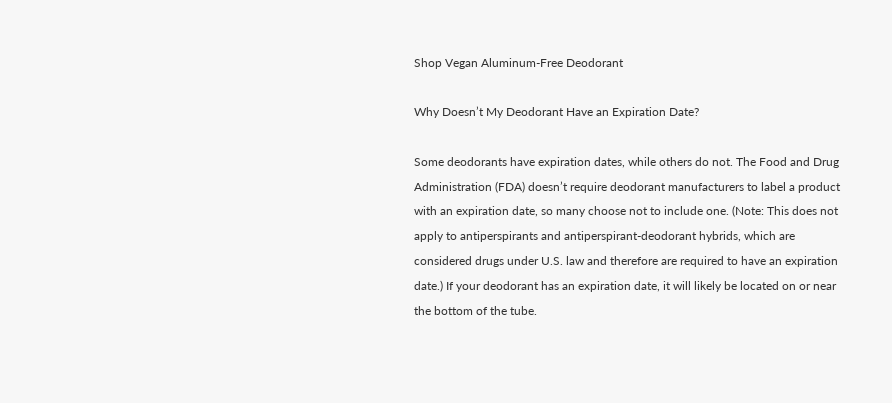Shop Vegan Aluminum-Free Deodorant

Why Doesn’t My Deodorant Have an Expiration Date?

Some deodorants have expiration dates, while others do not. The Food and Drug Administration (FDA) doesn’t require deodorant manufacturers to label a product with an expiration date, so many choose not to include one. (Note: This does not apply to antiperspirants and antiperspirant-deodorant hybrids, which are considered drugs under U.S. law and therefore are required to have an expiration date.) If your deodorant has an expiration date, it will likely be located on or near the bottom of the tube.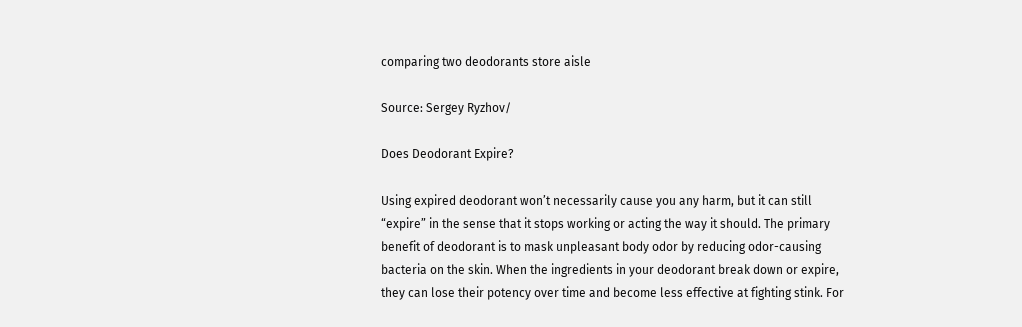comparing two deodorants store aisle

Source: Sergey Ryzhov/

Does Deodorant Expire?

Using expired deodorant won’t necessarily cause you any harm, but it can still “expire” in the sense that it stops working or acting the way it should. The primary benefit of deodorant is to mask unpleasant body odor by reducing odor-causing bacteria on the skin. When the ingredients in your deodorant break down or expire, they can lose their potency over time and become less effective at fighting stink. For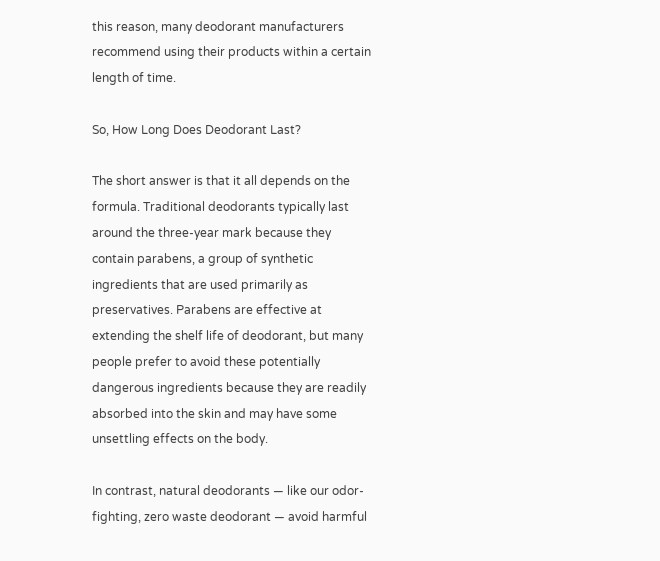this reason, many deodorant manufacturers recommend using their products within a certain length of time.

So, How Long Does Deodorant Last?

The short answer is that it all depends on the formula. Traditional deodorants typically last around the three-year mark because they contain parabens, a group of synthetic ingredients that are used primarily as preservatives. Parabens are effective at extending the shelf life of deodorant, but many people prefer to avoid these potentially dangerous ingredients because they are readily absorbed into the skin and may have some unsettling effects on the body.

In contrast, natural deodorants — like our odor-fighting, zero waste deodorant — avoid harmful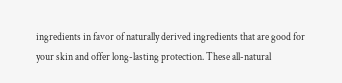ingredients in favor of naturally derived ingredients that are good for your skin and offer long-lasting protection. These all-natural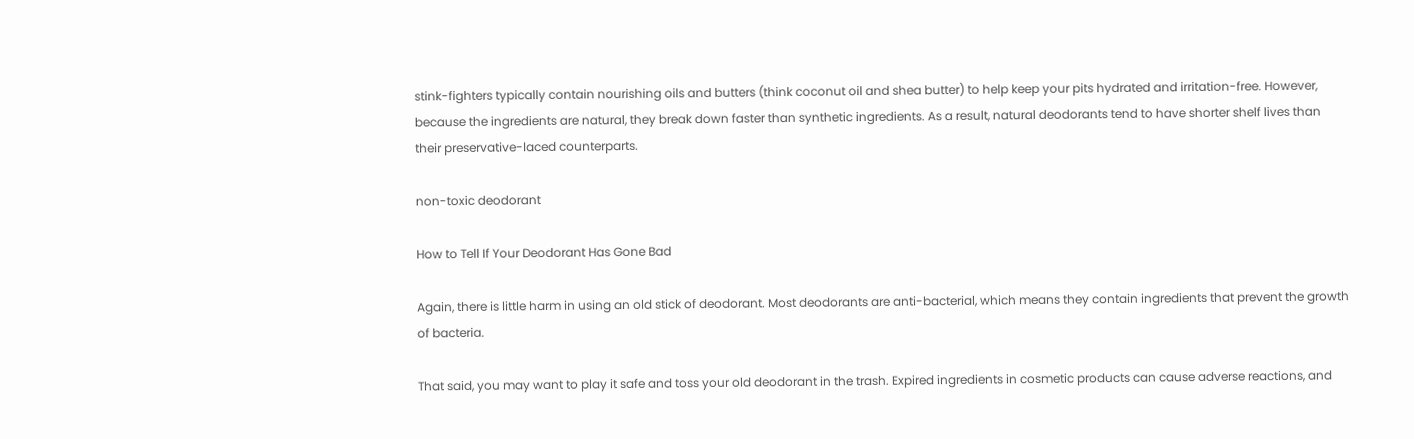stink-fighters typically contain nourishing oils and butters (think coconut oil and shea butter) to help keep your pits hydrated and irritation-free. However, because the ingredients are natural, they break down faster than synthetic ingredients. As a result, natural deodorants tend to have shorter shelf lives than their preservative-laced counterparts.

non-toxic deodorant

How to Tell If Your Deodorant Has Gone Bad

Again, there is little harm in using an old stick of deodorant. Most deodorants are anti-bacterial, which means they contain ingredients that prevent the growth of bacteria.

That said, you may want to play it safe and toss your old deodorant in the trash. Expired ingredients in cosmetic products can cause adverse reactions, and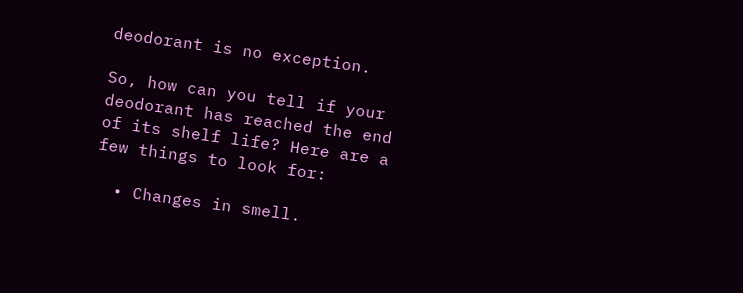deodorant is no exception.

So, how can you tell if your deodorant has reached the end of its shelf life? Here are a few things to look for:

  • Changes in smell.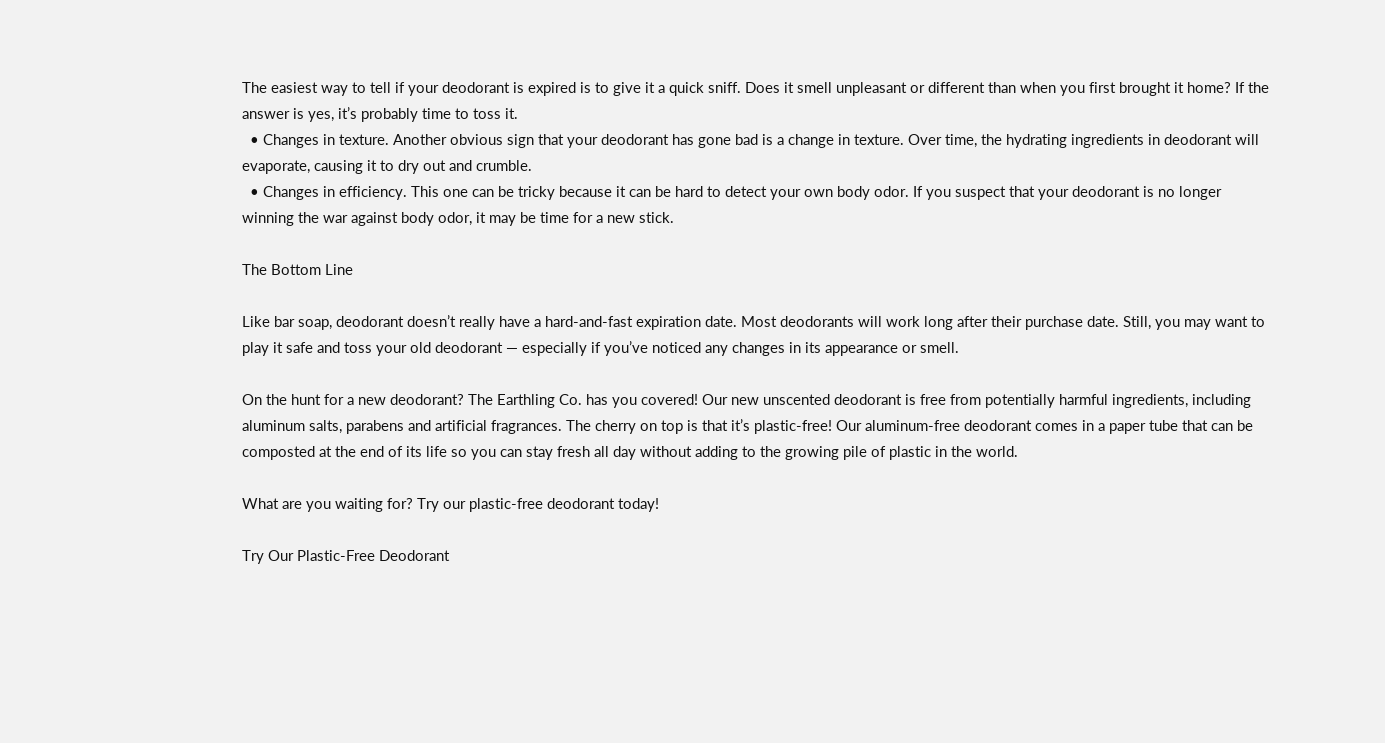The easiest way to tell if your deodorant is expired is to give it a quick sniff. Does it smell unpleasant or different than when you first brought it home? If the answer is yes, it’s probably time to toss it.
  • Changes in texture. Another obvious sign that your deodorant has gone bad is a change in texture. Over time, the hydrating ingredients in deodorant will evaporate, causing it to dry out and crumble.
  • Changes in efficiency. This one can be tricky because it can be hard to detect your own body odor. If you suspect that your deodorant is no longer winning the war against body odor, it may be time for a new stick.

The Bottom Line

Like bar soap, deodorant doesn’t really have a hard-and-fast expiration date. Most deodorants will work long after their purchase date. Still, you may want to play it safe and toss your old deodorant — especially if you’ve noticed any changes in its appearance or smell.

On the hunt for a new deodorant? The Earthling Co. has you covered! Our new unscented deodorant is free from potentially harmful ingredients, including aluminum salts, parabens and artificial fragrances. The cherry on top is that it’s plastic-free! Our aluminum-free deodorant comes in a paper tube that can be composted at the end of its life so you can stay fresh all day without adding to the growing pile of plastic in the world.

What are you waiting for? Try our plastic-free deodorant today!

Try Our Plastic-Free Deodorant